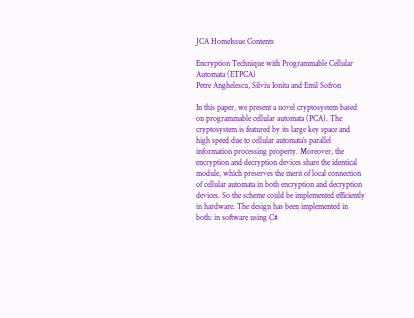JCA HomeIssue Contents

Encryption Technique with Programmable Cellular Automata (ETPCA)
Petre Anghelescu, Silviu Ionita and Emil Sofron

In this paper, we present a novel cryptosystem based on programmable cellular automata (PCA). The cryptosystem is featured by its large key space and high speed due to cellular automata’s parallel information processing property. Moreover, the encryption and decryption devices share the identical module, which preserves the merit of local connection of cellular automata in both encryption and decryption devices. So the scheme could be implemented efficiently in hardware. The design has been implemented in both: in software using C#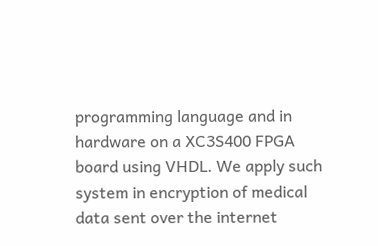programming language and in hardware on a XC3S400 FPGA board using VHDL. We apply such system in encryption of medical data sent over the internet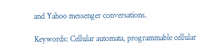and Yahoo messenger conversations.

Keywords: Cellular automata, programmable cellular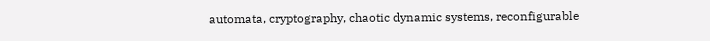automata, cryptography, chaotic dynamic systems, reconfigurable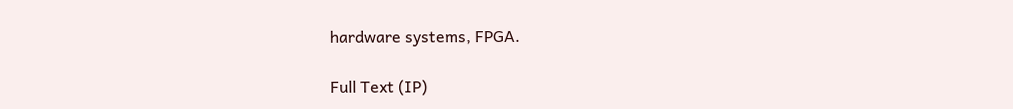hardware systems, FPGA.

Full Text (IP)